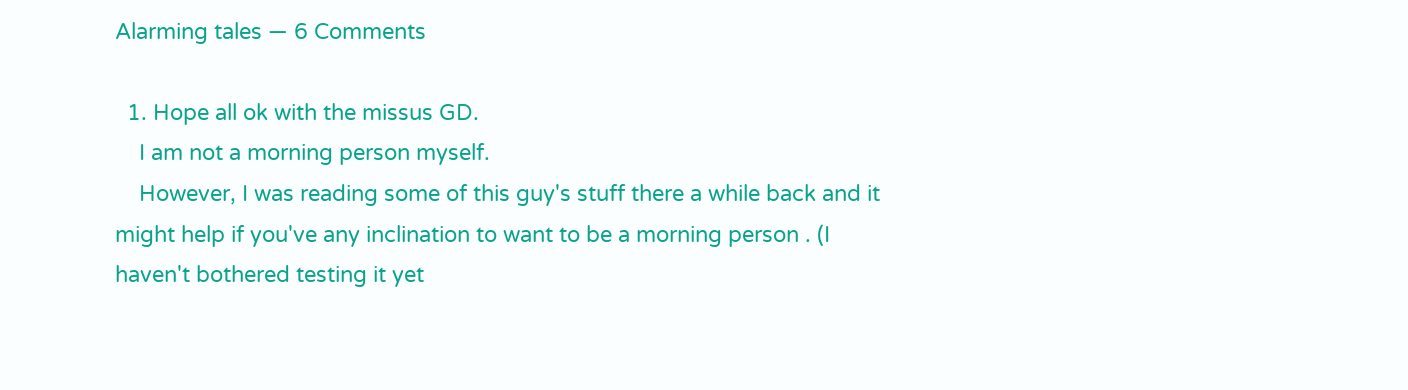Alarming tales — 6 Comments

  1. Hope all ok with the missus GD.
    I am not a morning person myself.
    However, I was reading some of this guy's stuff there a while back and it might help if you've any inclination to want to be a morning person . (I haven't bothered testing it yet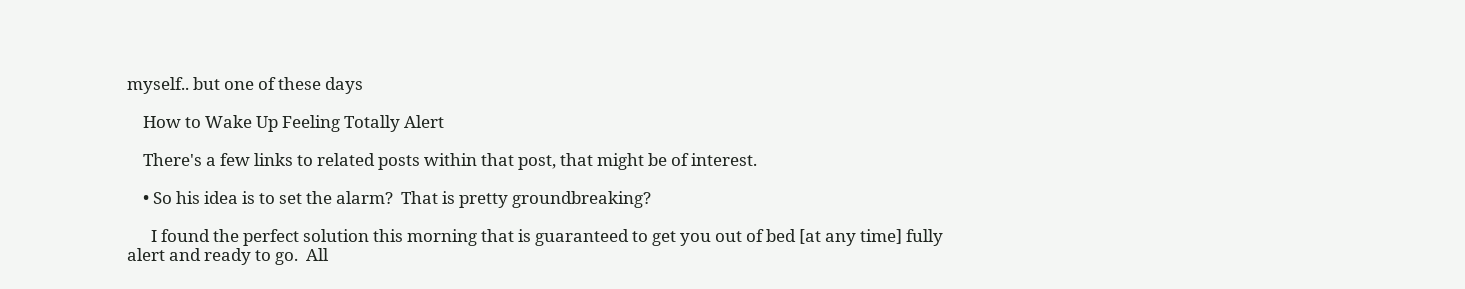myself.. but one of these days

    How to Wake Up Feeling Totally Alert

    There's a few links to related posts within that post, that might be of interest.

    • So his idea is to set the alarm?  That is pretty groundbreaking?

      I found the perfect solution this morning that is guaranteed to get you out of bed [at any time] fully alert and ready to go.  All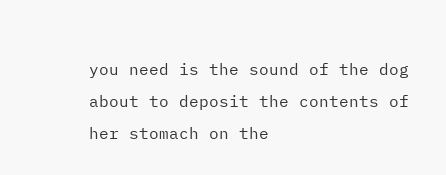you need is the sound of the dog about to deposit the contents of her stomach on the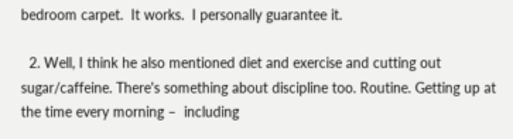bedroom carpet.  It works.  I personally guarantee it.

  2. Well, I think he also mentioned diet and exercise and cutting out sugar/caffeine. There's something about discipline too. Routine. Getting up at the time every morning –  including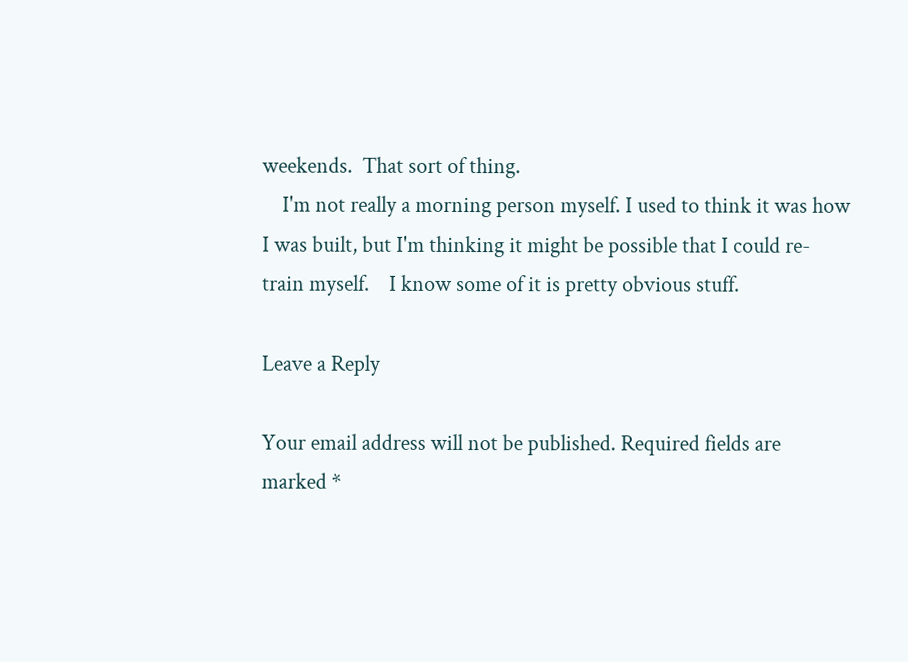weekends.  That sort of thing.
    I'm not really a morning person myself. I used to think it was how I was built, but I'm thinking it might be possible that I could re-train myself.    I know some of it is pretty obvious stuff.

Leave a Reply

Your email address will not be published. Required fields are marked *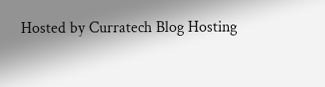Hosted by Curratech Blog Hosting